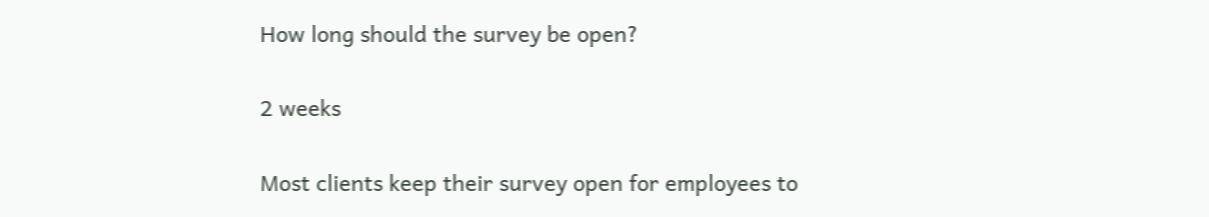How long should the survey be open?

2 weeks

Most clients keep their survey open for employees to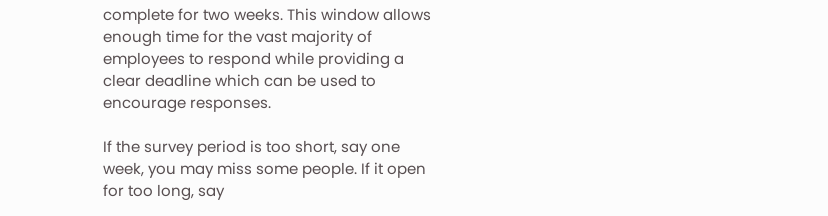complete for two weeks. This window allows enough time for the vast majority of employees to respond while providing a clear deadline which can be used to encourage responses.

If the survey period is too short, say one week, you may miss some people. If it open for too long, say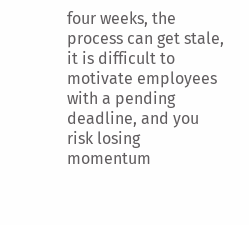four weeks, the process can get stale, it is difficult to motivate employees with a pending deadline, and you risk losing momentum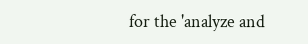for the 'analyze and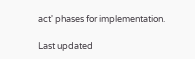act' phases for implementation.

Last updated